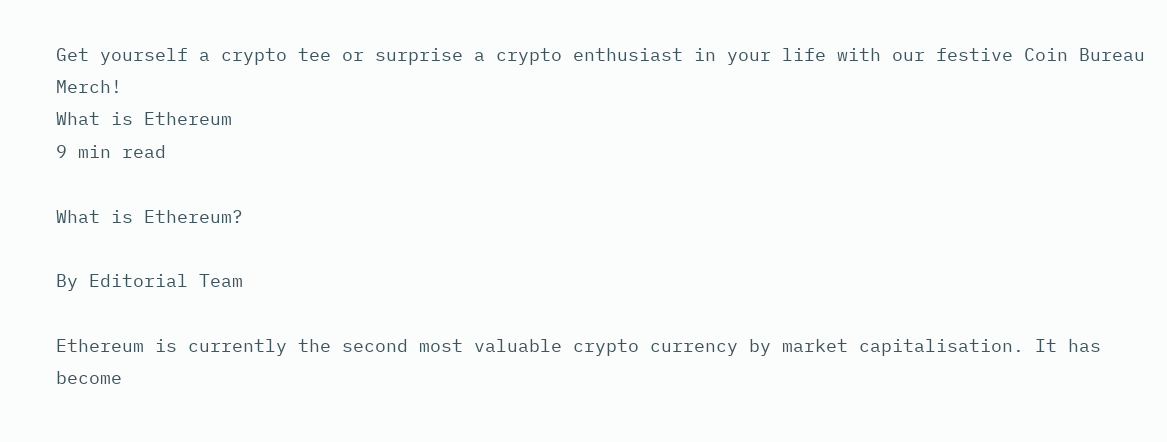Get yourself a crypto tee or surprise a crypto enthusiast in your life with our festive Coin Bureau Merch!
What is Ethereum
9 min read

What is Ethereum?

By Editorial Team

Ethereum is currently the second most valuable crypto currency by market capitalisation. It has become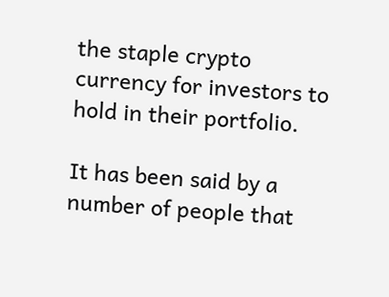the staple crypto currency for investors to hold in their portfolio.

It has been said by a number of people that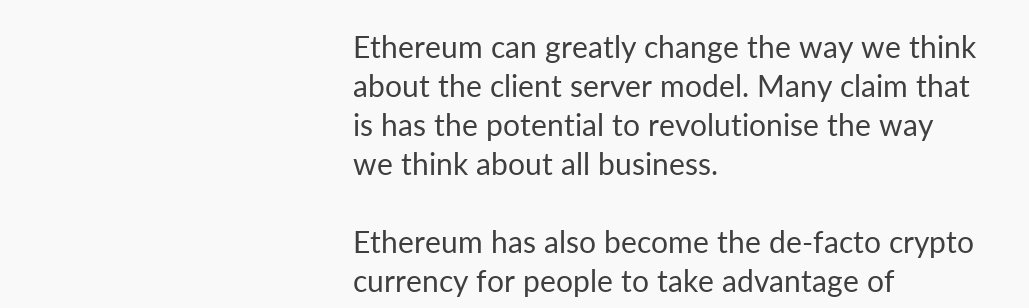Ethereum can greatly change the way we think about the client server model. Many claim that is has the potential to revolutionise the way we think about all business.

Ethereum has also become the de-facto crypto currency for people to take advantage of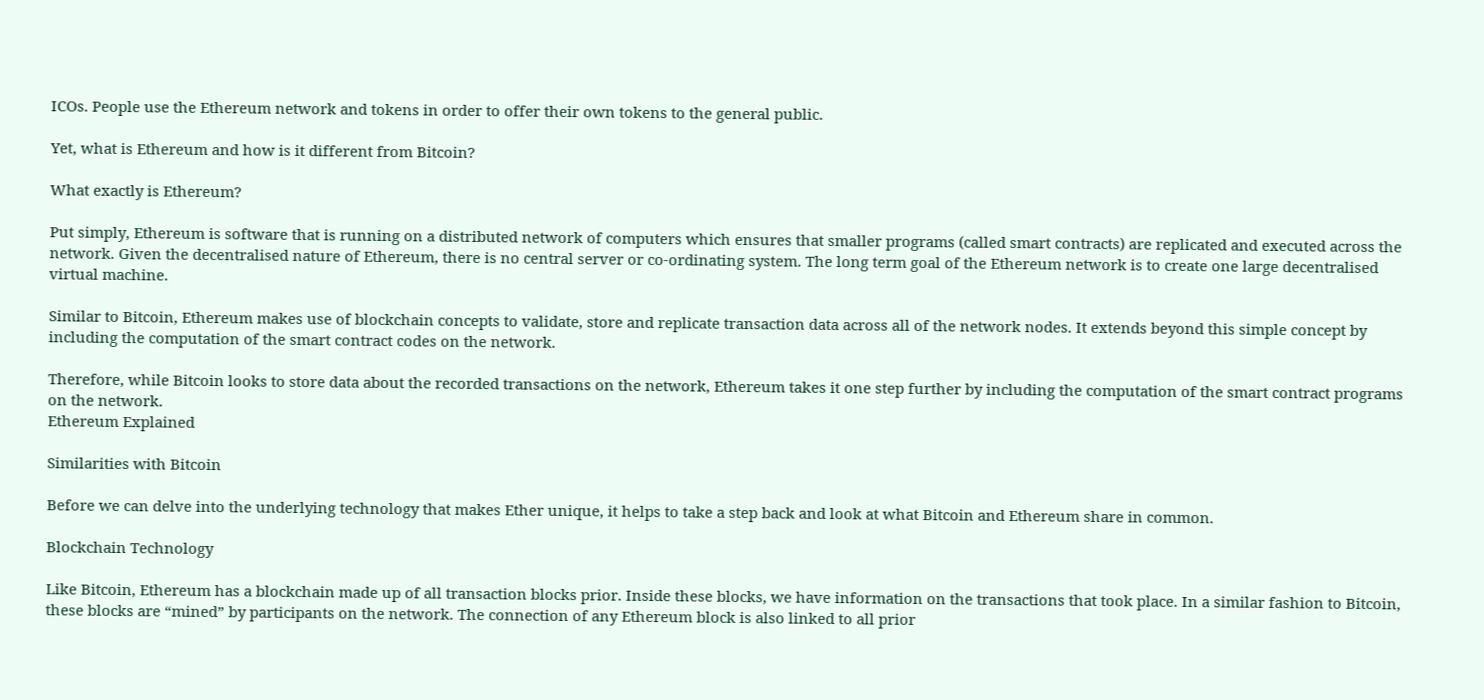ICOs. People use the Ethereum network and tokens in order to offer their own tokens to the general public.

Yet, what is Ethereum and how is it different from Bitcoin?

What exactly is Ethereum?

Put simply, Ethereum is software that is running on a distributed network of computers which ensures that smaller programs (called smart contracts) are replicated and executed across the network. Given the decentralised nature of Ethereum, there is no central server or co-ordinating system. The long term goal of the Ethereum network is to create one large decentralised virtual machine.

Similar to Bitcoin, Ethereum makes use of blockchain concepts to validate, store and replicate transaction data across all of the network nodes. It extends beyond this simple concept by including the computation of the smart contract codes on the network.

Therefore, while Bitcoin looks to store data about the recorded transactions on the network, Ethereum takes it one step further by including the computation of the smart contract programs on the network.
Ethereum Explained

Similarities with Bitcoin

Before we can delve into the underlying technology that makes Ether unique, it helps to take a step back and look at what Bitcoin and Ethereum share in common.

Blockchain Technology

Like Bitcoin, Ethereum has a blockchain made up of all transaction blocks prior. Inside these blocks, we have information on the transactions that took place. In a similar fashion to Bitcoin, these blocks are “mined” by participants on the network. The connection of any Ethereum block is also linked to all prior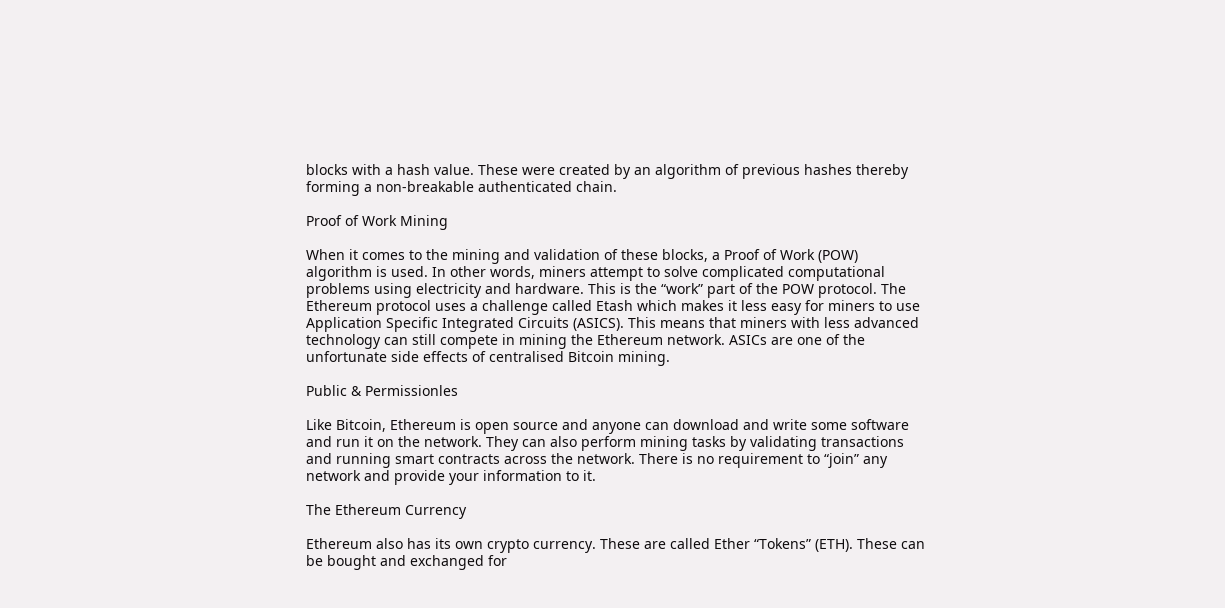blocks with a hash value. These were created by an algorithm of previous hashes thereby forming a non-breakable authenticated chain.

Proof of Work Mining

When it comes to the mining and validation of these blocks, a Proof of Work (POW) algorithm is used. In other words, miners attempt to solve complicated computational problems using electricity and hardware. This is the “work” part of the POW protocol. The Ethereum protocol uses a challenge called Etash which makes it less easy for miners to use Application Specific Integrated Circuits (ASICS). This means that miners with less advanced technology can still compete in mining the Ethereum network. ASICs are one of the unfortunate side effects of centralised Bitcoin mining.

Public & Permissionles

Like Bitcoin, Ethereum is open source and anyone can download and write some software and run it on the network. They can also perform mining tasks by validating transactions and running smart contracts across the network. There is no requirement to “join” any network and provide your information to it.

The Ethereum Currency

Ethereum also has its own crypto currency. These are called Ether “Tokens” (ETH). These can be bought and exchanged for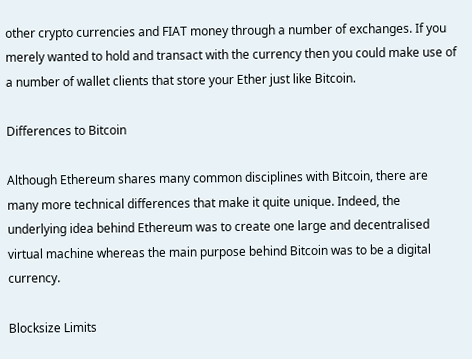other crypto currencies and FIAT money through a number of exchanges. If you merely wanted to hold and transact with the currency then you could make use of a number of wallet clients that store your Ether just like Bitcoin.

Differences to Bitcoin

Although Ethereum shares many common disciplines with Bitcoin, there are many more technical differences that make it quite unique. Indeed, the underlying idea behind Ethereum was to create one large and decentralised virtual machine whereas the main purpose behind Bitcoin was to be a digital currency.

Blocksize Limits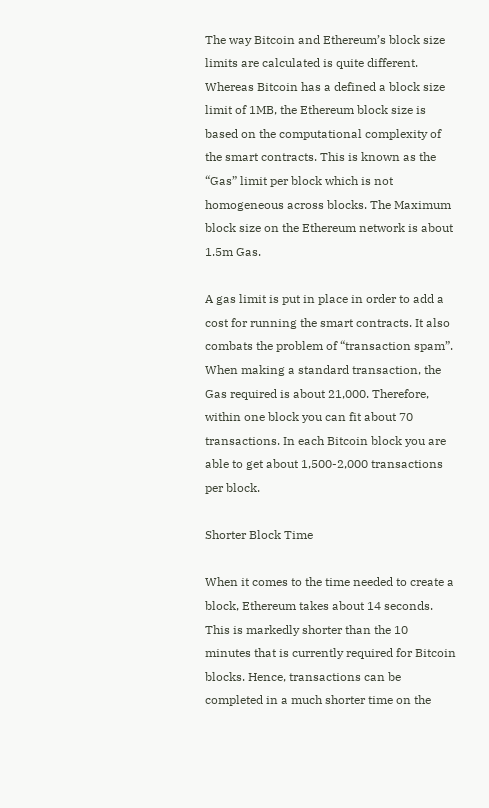The way Bitcoin and Ethereum’s block size limits are calculated is quite different. Whereas Bitcoin has a defined a block size limit of 1MB, the Ethereum block size is based on the computational complexity of the smart contracts. This is known as the “Gas” limit per block which is not homogeneous across blocks. The Maximum block size on the Ethereum network is about 1.5m Gas.

A gas limit is put in place in order to add a cost for running the smart contracts. It also combats the problem of “transaction spam”. When making a standard transaction, the Gas required is about 21,000. Therefore, within one block you can fit about 70 transactions. In each Bitcoin block you are able to get about 1,500-2,000 transactions per block.

Shorter Block Time

When it comes to the time needed to create a block, Ethereum takes about 14 seconds. This is markedly shorter than the 10 minutes that is currently required for Bitcoin blocks. Hence, transactions can be completed in a much shorter time on the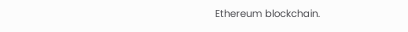Ethereum blockchain.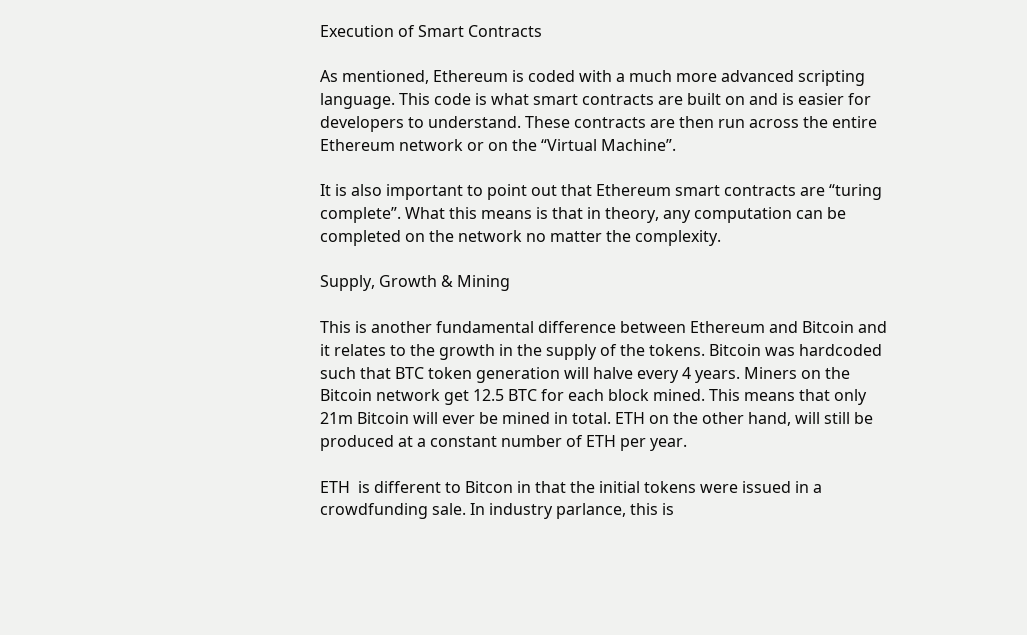Execution of Smart Contracts

As mentioned, Ethereum is coded with a much more advanced scripting language. This code is what smart contracts are built on and is easier for developers to understand. These contracts are then run across the entire Ethereum network or on the “Virtual Machine”.

It is also important to point out that Ethereum smart contracts are “turing complete”. What this means is that in theory, any computation can be completed on the network no matter the complexity.

Supply, Growth & Mining

This is another fundamental difference between Ethereum and Bitcoin and it relates to the growth in the supply of the tokens. Bitcoin was hardcoded such that BTC token generation will halve every 4 years. Miners on the Bitcoin network get 12.5 BTC for each block mined. This means that only 21m Bitcoin will ever be mined in total. ETH on the other hand, will still be produced at a constant number of ETH per year.

ETH  is different to Bitcon in that the initial tokens were issued in a crowdfunding sale. In industry parlance, this is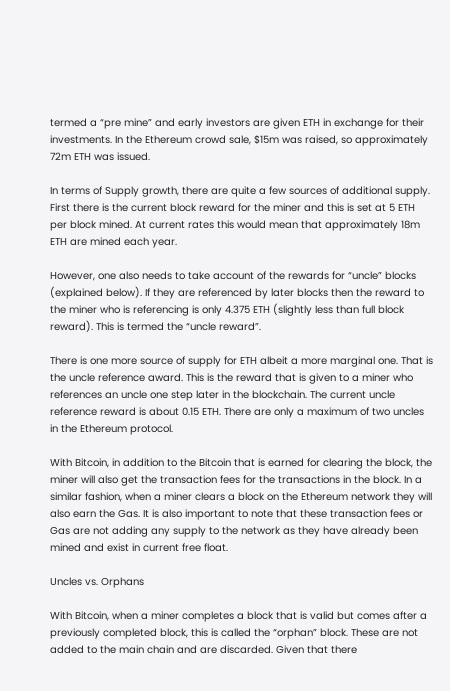termed a “pre mine” and early investors are given ETH in exchange for their investments. In the Ethereum crowd sale, $15m was raised, so approximately 72m ETH was issued.

In terms of Supply growth, there are quite a few sources of additional supply. First there is the current block reward for the miner and this is set at 5 ETH per block mined. At current rates this would mean that approximately 18m ETH are mined each year.

However, one also needs to take account of the rewards for “uncle” blocks (explained below). If they are referenced by later blocks then the reward to the miner who is referencing is only 4.375 ETH (slightly less than full block reward). This is termed the “uncle reward”.

There is one more source of supply for ETH albeit a more marginal one. That is the uncle reference award. This is the reward that is given to a miner who references an uncle one step later in the blockchain. The current uncle reference reward is about 0.15 ETH. There are only a maximum of two uncles in the Ethereum protocol.

With Bitcoin, in addition to the Bitcoin that is earned for clearing the block, the miner will also get the transaction fees for the transactions in the block. In a similar fashion, when a miner clears a block on the Ethereum network they will also earn the Gas. It is also important to note that these transaction fees or Gas are not adding any supply to the network as they have already been mined and exist in current free float.

Uncles vs. Orphans

With Bitcoin, when a miner completes a block that is valid but comes after a previously completed block, this is called the “orphan” block. These are not added to the main chain and are discarded. Given that there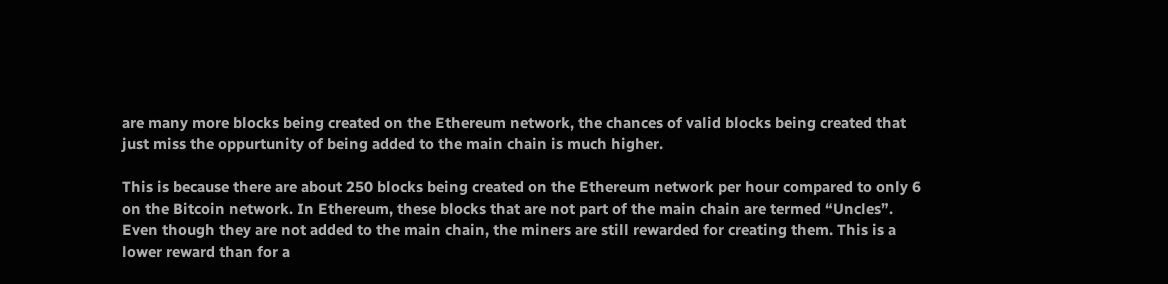are many more blocks being created on the Ethereum network, the chances of valid blocks being created that just miss the oppurtunity of being added to the main chain is much higher.

This is because there are about 250 blocks being created on the Ethereum network per hour compared to only 6 on the Bitcoin network. In Ethereum, these blocks that are not part of the main chain are termed “Uncles”. Even though they are not added to the main chain, the miners are still rewarded for creating them. This is a lower reward than for a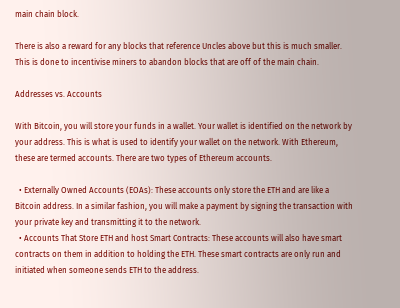main chain block.

There is also a reward for any blocks that reference Uncles above but this is much smaller. This is done to incentivise miners to abandon blocks that are off of the main chain.

Addresses vs. Accounts

With Bitcoin, you will store your funds in a wallet. Your wallet is identified on the network by your address. This is what is used to identify your wallet on the network. With Ethereum, these are termed accounts. There are two types of Ethereum accounts.

  • Externally Owned Accounts (EOAs): These accounts only store the ETH and are like a Bitcoin address. In a similar fashion, you will make a payment by signing the transaction with your private key and transmitting it to the network.
  • Accounts That Store ETH and host Smart Contracts: These accounts will also have smart contracts on them in addition to holding the ETH. These smart contracts are only run and initiated when someone sends ETH to the address.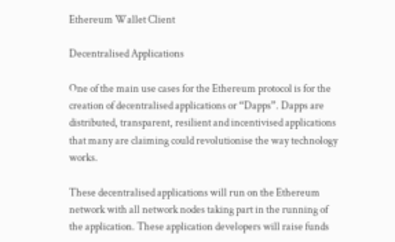Ethereum Wallet Client

Decentralised Applications

One of the main use cases for the Ethereum protocol is for the creation of decentralised applications or “Dapps”. Dapps are distributed, transparent, resilient and incentivised applications that many are claiming could revolutionise the way technology works.

These decentralised applications will run on the Ethereum network with all network nodes taking part in the running of the application. These application developers will raise funds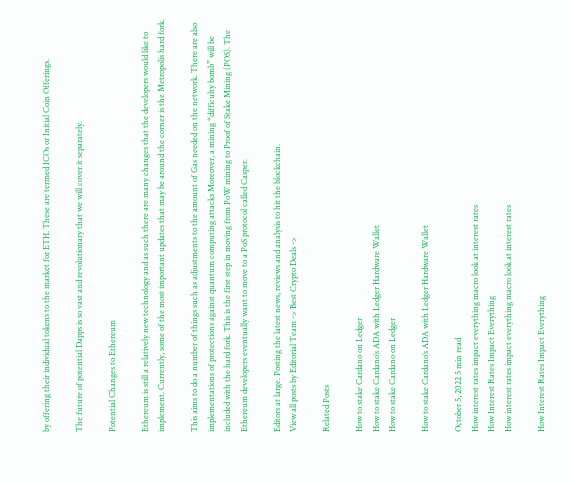by offering their individual tokens to the market for ETH. These are termed ICOs or Initial Coin Offerings.

The future of potential Dapps is so vast and revolutionary that we will cover it separately.

Potential Changes to Ethereum

Ethereum is still a relatively new technology and as such there are many changes that the developers would like to implement. Currently, some of the most important updates that may be around the corner is the Metropolis hard fork.

This aims to do a number of things such as adjustments to the amount of Gas needed on the network. There are also implementations of protections against quantum computing attacks Moreover, a mining “difficulty bomb” will be included with the hard fork. This is the first step in moving from PoW mining to Proof of Stake Mining (POS). The Ethereum developers eventually want to move to a PoS protocol called Casper.

Editors at large. Posting the latest news, reviews and analysis to hit the blockchain.
View all posts by Editorial Team -> Best Crypto Deals ->

Related Posts

How to stake Cardano on Ledger
How to stake Cardano’s ADA with Ledger Hardware Wallet
How to stake Cardano on Ledger

How to stake Cardano’s ADA with Ledger Hardware Wallet

October 5, 2022 5 min read
How interest rates impact everything macro look at interest rates
How Interest Rates Impact Everything
How interest rates impact everything macro look at interest rates

How Interest Rates Impact Everything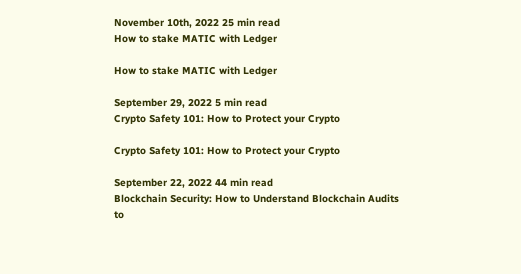November 10th, 2022 25 min read
How to stake MATIC with Ledger

How to stake MATIC with Ledger

September 29, 2022 5 min read
Crypto Safety 101: How to Protect your Crypto

Crypto Safety 101: How to Protect your Crypto

September 22, 2022 44 min read
Blockchain Security: How to Understand Blockchain Audits to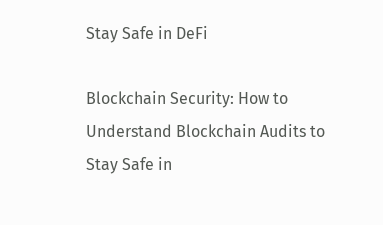Stay Safe in DeFi

Blockchain Security: How to Understand Blockchain Audits to Stay Safe in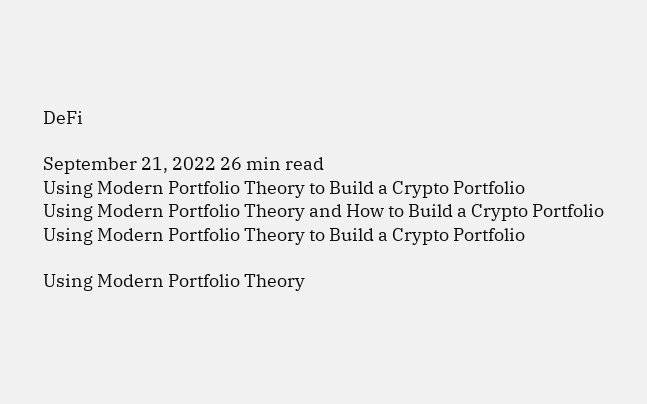DeFi

September 21, 2022 26 min read
Using Modern Portfolio Theory to Build a Crypto Portfolio
Using Modern Portfolio Theory and How to Build a Crypto Portfolio
Using Modern Portfolio Theory to Build a Crypto Portfolio

Using Modern Portfolio Theory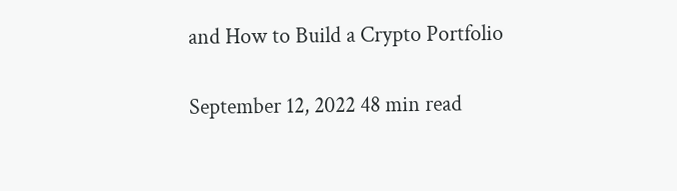and How to Build a Crypto Portfolio

September 12, 2022 48 min read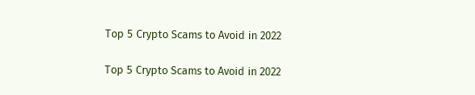Top 5 Crypto Scams to Avoid in 2022

Top 5 Crypto Scams to Avoid in 2022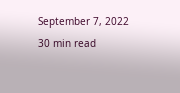September 7, 2022 30 min read